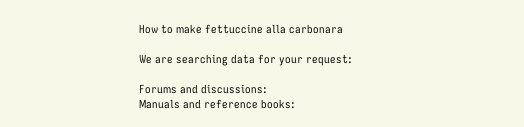How to make fettuccine alla carbonara

We are searching data for your request:

Forums and discussions:
Manuals and reference books: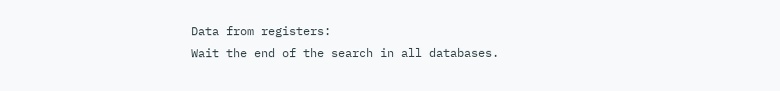Data from registers:
Wait the end of the search in all databases.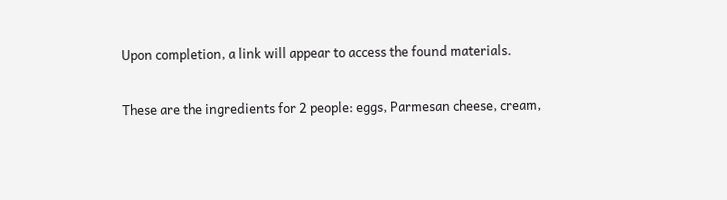Upon completion, a link will appear to access the found materials.

These are the ingredients for 2 people: eggs, Parmesan cheese, cream,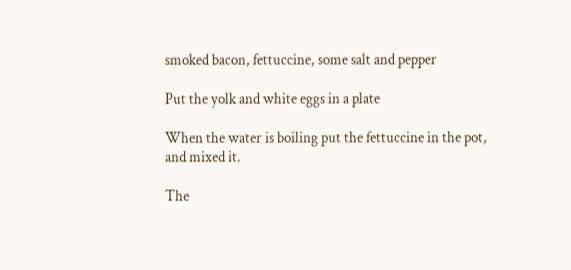smoked bacon, fettuccine, some salt and pepper

Put the yolk and white eggs in a plate

When the water is boiling put the fettuccine in the pot, and mixed it.

The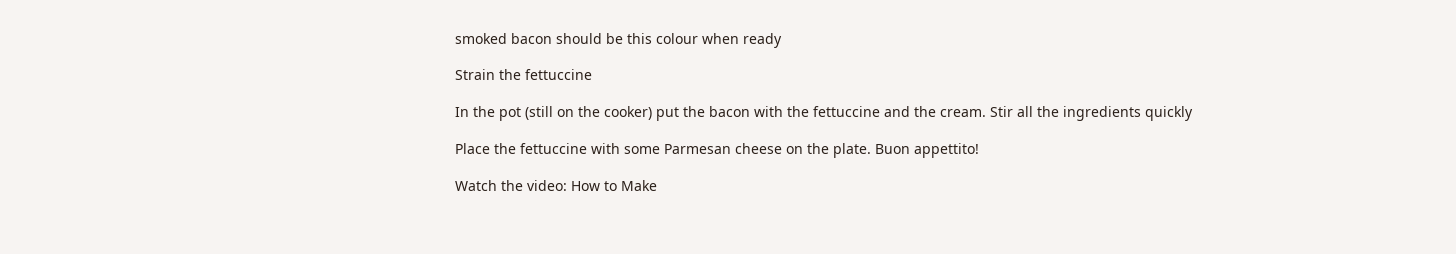smoked bacon should be this colour when ready

Strain the fettuccine

In the pot (still on the cooker) put the bacon with the fettuccine and the cream. Stir all the ingredients quickly

Place the fettuccine with some Parmesan cheese on the plate. Buon appettito!

Watch the video: How to Make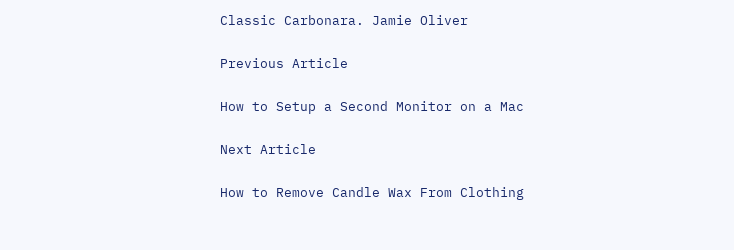Classic Carbonara. Jamie Oliver

Previous Article

How to Setup a Second Monitor on a Mac

Next Article

How to Remove Candle Wax From Clothing